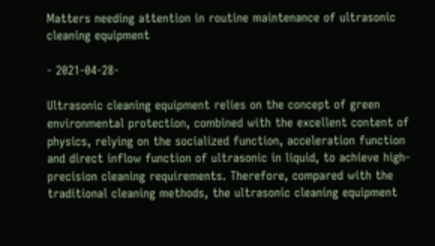Matters needing attention in routine maintenance of ultrasonic cleaning equipment

- 2021-04-28-

Ultrasonic cleaning equipment relies on the concept of green environmental protection, combined with the excellent content of physics, relying on the socialized function, acceleration function and direct inflow function of ultrasonic in liquid, to achieve high-precision cleaning requirements. Therefore, compared with the traditional cleaning methods, the ultrasonic cleaning equipment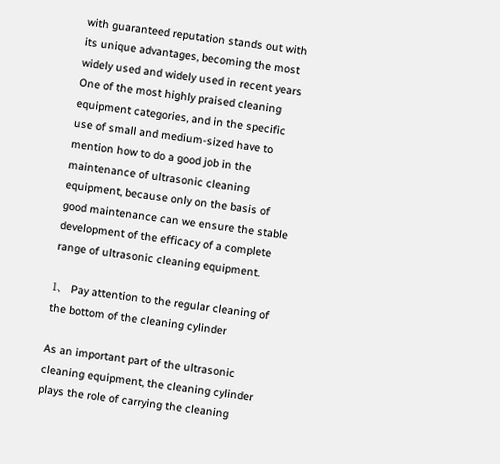with guaranteed reputation stands out with its unique advantages, becoming the most widely used and widely used in recent years One of the most highly praised cleaning equipment categories, and in the specific use of small and medium-sized have to mention how to do a good job in the maintenance of ultrasonic cleaning equipment, because only on the basis of good maintenance can we ensure the stable development of the efficacy of a complete range of ultrasonic cleaning equipment.

1、 Pay attention to the regular cleaning of the bottom of the cleaning cylinder

As an important part of the ultrasonic cleaning equipment, the cleaning cylinder plays the role of carrying the cleaning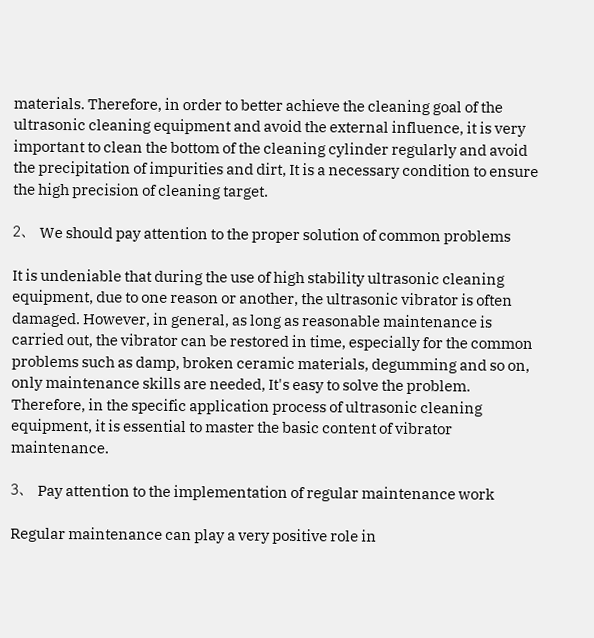materials. Therefore, in order to better achieve the cleaning goal of the ultrasonic cleaning equipment and avoid the external influence, it is very important to clean the bottom of the cleaning cylinder regularly and avoid the precipitation of impurities and dirt, It is a necessary condition to ensure the high precision of cleaning target.

2、 We should pay attention to the proper solution of common problems

It is undeniable that during the use of high stability ultrasonic cleaning equipment, due to one reason or another, the ultrasonic vibrator is often damaged. However, in general, as long as reasonable maintenance is carried out, the vibrator can be restored in time, especially for the common problems such as damp, broken ceramic materials, degumming and so on, only maintenance skills are needed, It's easy to solve the problem. Therefore, in the specific application process of ultrasonic cleaning equipment, it is essential to master the basic content of vibrator maintenance.

3、 Pay attention to the implementation of regular maintenance work

Regular maintenance can play a very positive role in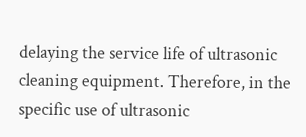delaying the service life of ultrasonic cleaning equipment. Therefore, in the specific use of ultrasonic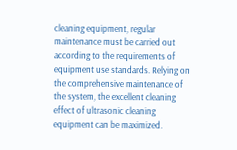cleaning equipment, regular maintenance must be carried out according to the requirements of equipment use standards. Relying on the comprehensive maintenance of the system, the excellent cleaning effect of ultrasonic cleaning equipment can be maximized.